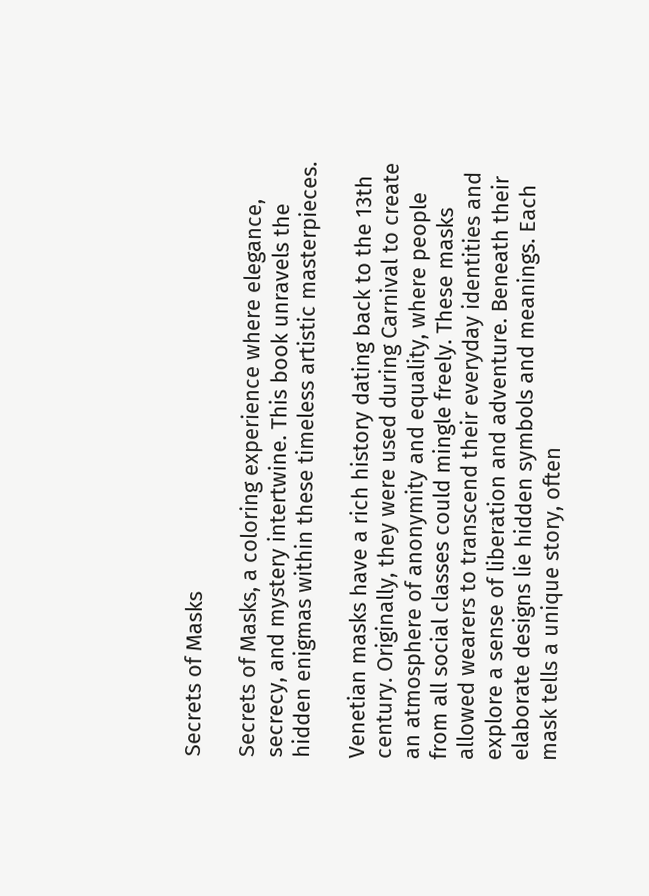Secrets of Masks

Secrets of Masks, a coloring experience where elegance, secrecy, and mystery intertwine. This book unravels the hidden enigmas within these timeless artistic masterpieces.

Venetian masks have a rich history dating back to the 13th century. Originally, they were used during Carnival to create an atmosphere of anonymity and equality, where people from all social classes could mingle freely. These masks allowed wearers to transcend their everyday identities and explore a sense of liberation and adventure. Beneath their elaborate designs lie hidden symbols and meanings. Each mask tells a unique story, often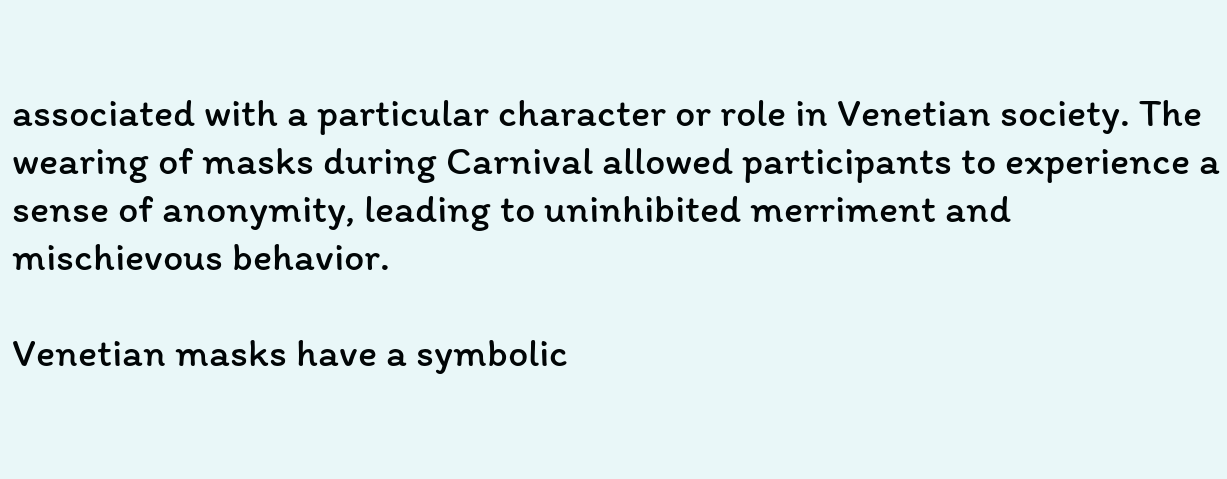associated with a particular character or role in Venetian society. The wearing of masks during Carnival allowed participants to experience a sense of anonymity, leading to uninhibited merriment and mischievous behavior.

Venetian masks have a symbolic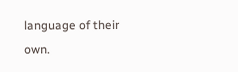language of their own.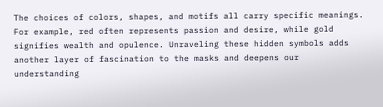The choices of colors, shapes, and motifs all carry specific meanings. For example, red often represents passion and desire, while gold signifies wealth and opulence. Unraveling these hidden symbols adds another layer of fascination to the masks and deepens our understanding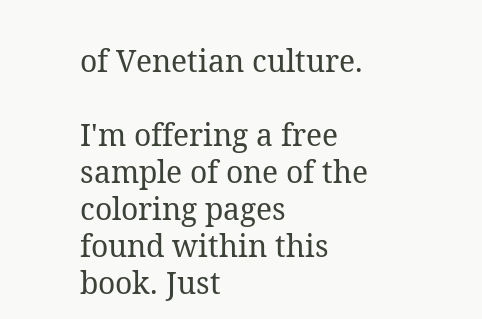of Venetian culture.

I'm offering a free sample of one of the coloring pages found within this book. Just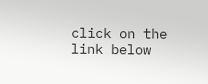click on the link below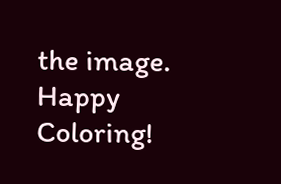the image. Happy Coloring!